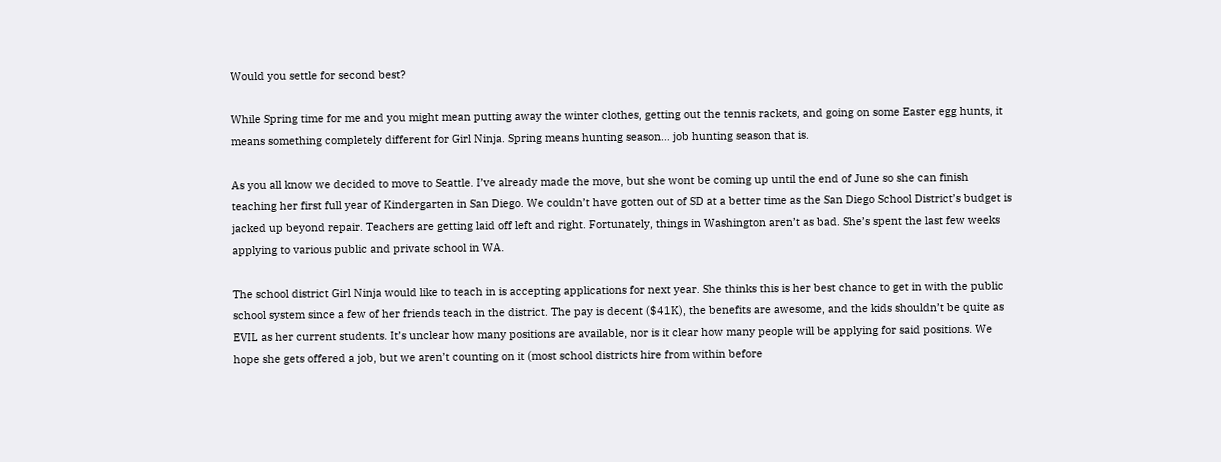Would you settle for second best?

While Spring time for me and you might mean putting away the winter clothes, getting out the tennis rackets, and going on some Easter egg hunts, it means something completely different for Girl Ninja. Spring means hunting season… job hunting season that is.

As you all know we decided to move to Seattle. I’ve already made the move, but she wont be coming up until the end of June so she can finish teaching her first full year of Kindergarten in San Diego. We couldn’t have gotten out of SD at a better time as the San Diego School District’s budget is jacked up beyond repair. Teachers are getting laid off left and right. Fortunately, things in Washington aren’t as bad. She’s spent the last few weeks applying to various public and private school in WA.

The school district Girl Ninja would like to teach in is accepting applications for next year. She thinks this is her best chance to get in with the public school system since a few of her friends teach in the district. The pay is decent ($41K), the benefits are awesome, and the kids shouldn’t be quite as EVIL as her current students. It’s unclear how many positions are available, nor is it clear how many people will be applying for said positions. We hope she gets offered a job, but we aren’t counting on it (most school districts hire from within before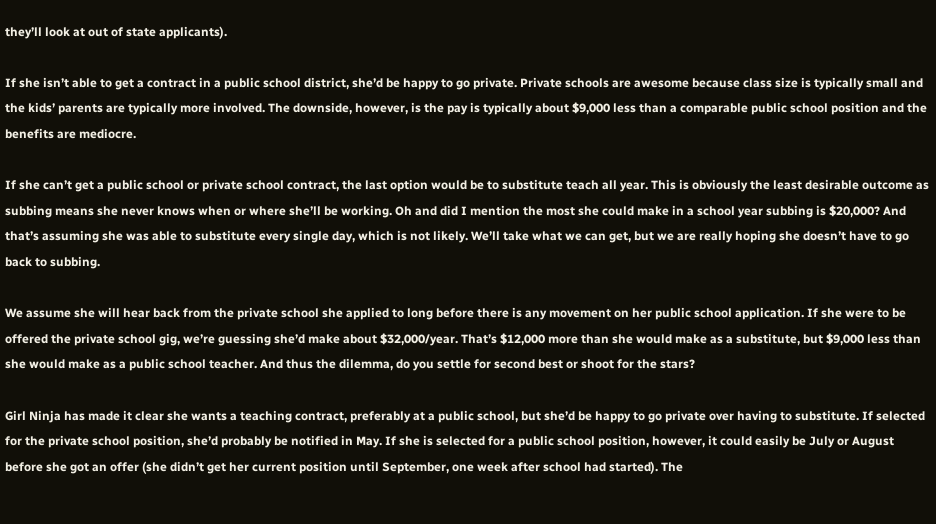they’ll look at out of state applicants).

If she isn’t able to get a contract in a public school district, she’d be happy to go private. Private schools are awesome because class size is typically small and the kids’ parents are typically more involved. The downside, however, is the pay is typically about $9,000 less than a comparable public school position and the benefits are mediocre.

If she can’t get a public school or private school contract, the last option would be to substitute teach all year. This is obviously the least desirable outcome as subbing means she never knows when or where she’ll be working. Oh and did I mention the most she could make in a school year subbing is $20,000? And that’s assuming she was able to substitute every single day, which is not likely. We’ll take what we can get, but we are really hoping she doesn’t have to go back to subbing.

We assume she will hear back from the private school she applied to long before there is any movement on her public school application. If she were to be offered the private school gig, we’re guessing she’d make about $32,000/year. That’s $12,000 more than she would make as a substitute, but $9,000 less than she would make as a public school teacher. And thus the dilemma, do you settle for second best or shoot for the stars?

Girl Ninja has made it clear she wants a teaching contract, preferably at a public school, but she’d be happy to go private over having to substitute. If selected for the private school position, she’d probably be notified in May. If she is selected for a public school position, however, it could easily be July or August before she got an offer (she didn’t get her current position until September, one week after school had started). The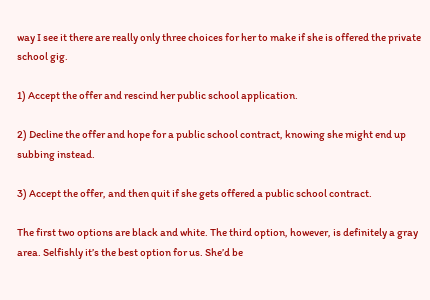way I see it there are really only three choices for her to make if she is offered the private school gig.

1) Accept the offer and rescind her public school application.

2) Decline the offer and hope for a public school contract, knowing she might end up subbing instead.

3) Accept the offer, and then quit if she gets offered a public school contract.

The first two options are black and white. The third option, however, is definitely a gray area. Selfishly it’s the best option for us. She’d be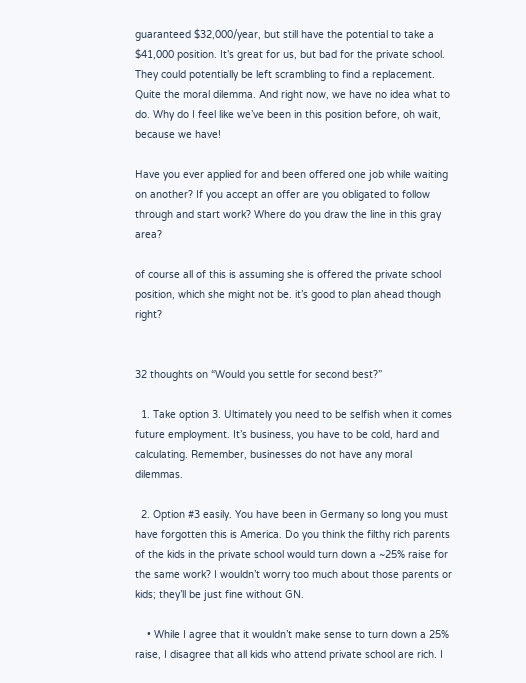guaranteed $32,000/year, but still have the potential to take a $41,000 position. It’s great for us, but bad for the private school. They could potentially be left scrambling to find a replacement. Quite the moral dilemma. And right now, we have no idea what to do. Why do I feel like we’ve been in this position before, oh wait, because we have!

Have you ever applied for and been offered one job while waiting on another? If you accept an offer are you obligated to follow through and start work? Where do you draw the line in this gray area?

of course all of this is assuming she is offered the private school position, which she might not be. it’s good to plan ahead though right?


32 thoughts on “Would you settle for second best?”

  1. Take option 3. Ultimately you need to be selfish when it comes future employment. It’s business, you have to be cold, hard and calculating. Remember, businesses do not have any moral dilemmas.

  2. Option #3 easily. You have been in Germany so long you must have forgotten this is America. Do you think the filthy rich parents of the kids in the private school would turn down a ~25% raise for the same work? I wouldn’t worry too much about those parents or kids; they’ll be just fine without GN.

    • While I agree that it wouldn’t make sense to turn down a 25% raise, I disagree that all kids who attend private school are rich. I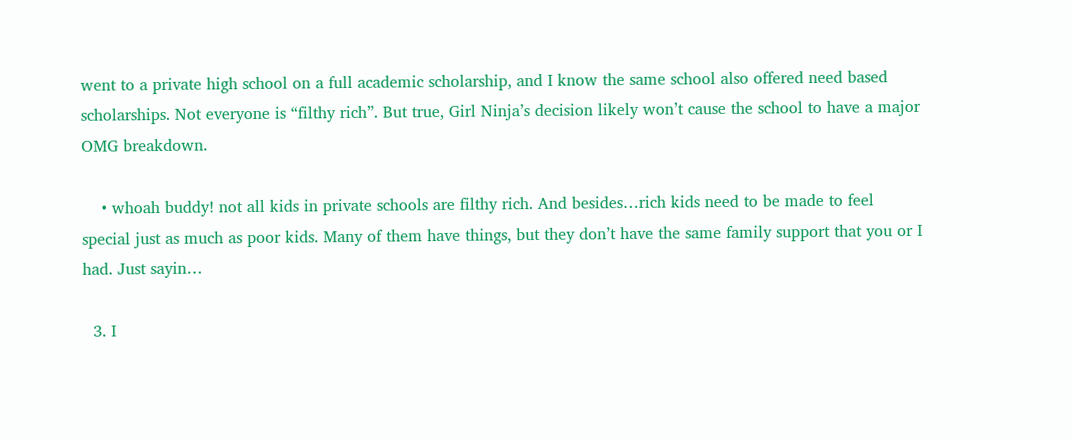went to a private high school on a full academic scholarship, and I know the same school also offered need based scholarships. Not everyone is “filthy rich”. But true, Girl Ninja’s decision likely won’t cause the school to have a major OMG breakdown.

    • whoah buddy! not all kids in private schools are filthy rich. And besides…rich kids need to be made to feel special just as much as poor kids. Many of them have things, but they don’t have the same family support that you or I had. Just sayin…

  3. I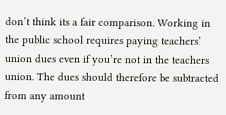don’t think its a fair comparison. Working in the public school requires paying teachers’ union dues even if you’re not in the teachers union. The dues should therefore be subtracted from any amount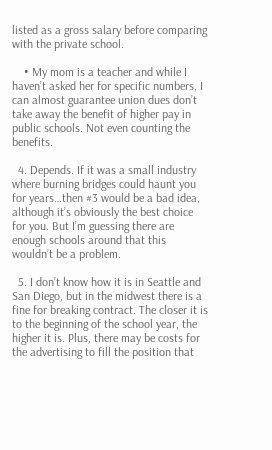listed as a gross salary before comparing with the private school.

    • My mom is a teacher and while I haven’t asked her for specific numbers, I can almost guarantee union dues don’t take away the benefit of higher pay in public schools. Not even counting the benefits.

  4. Depends. If it was a small industry where burning bridges could haunt you for years…then #3 would be a bad idea, although it’s obviously the best choice for you. But I’m guessing there are enough schools around that this wouldn’t be a problem.

  5. I don’t know how it is in Seattle and San Diego, but in the midwest there is a fine for breaking contract. The closer it is to the beginning of the school year, the higher it is. Plus, there may be costs for the advertising to fill the position that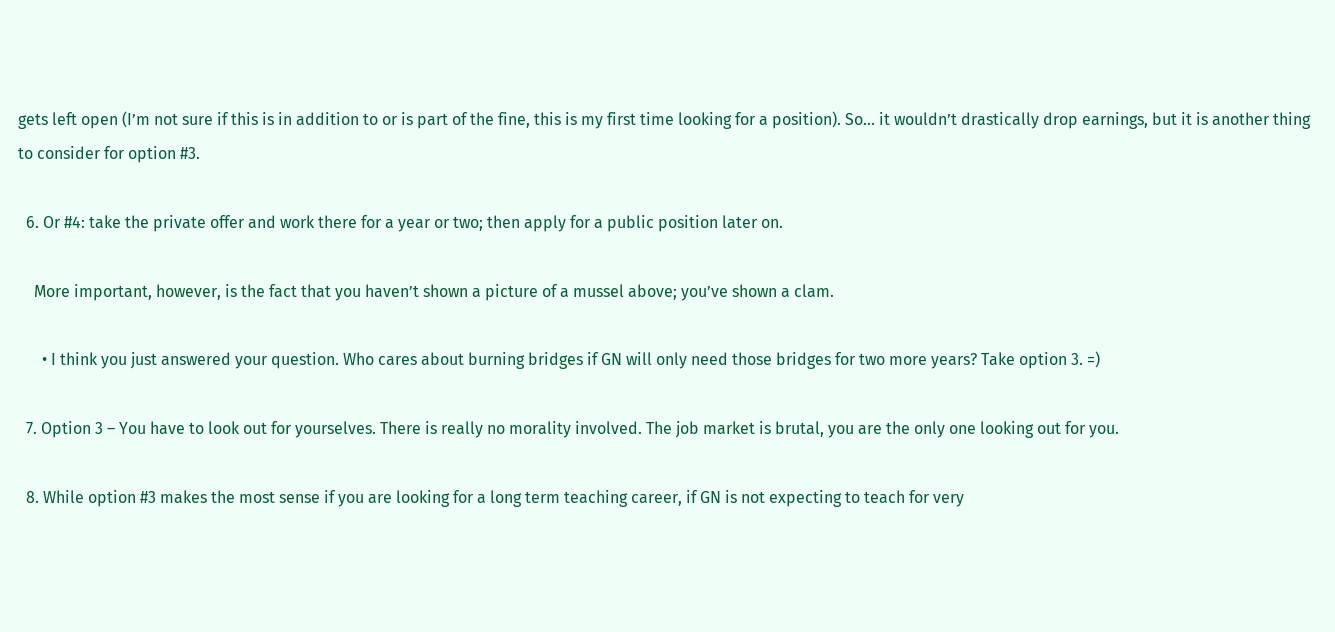gets left open (I’m not sure if this is in addition to or is part of the fine, this is my first time looking for a position). So… it wouldn’t drastically drop earnings, but it is another thing to consider for option #3.

  6. Or #4: take the private offer and work there for a year or two; then apply for a public position later on.

    More important, however, is the fact that you haven’t shown a picture of a mussel above; you’ve shown a clam.

      • I think you just answered your question. Who cares about burning bridges if GN will only need those bridges for two more years? Take option 3. =)

  7. Option 3 – You have to look out for yourselves. There is really no morality involved. The job market is brutal, you are the only one looking out for you.

  8. While option #3 makes the most sense if you are looking for a long term teaching career, if GN is not expecting to teach for very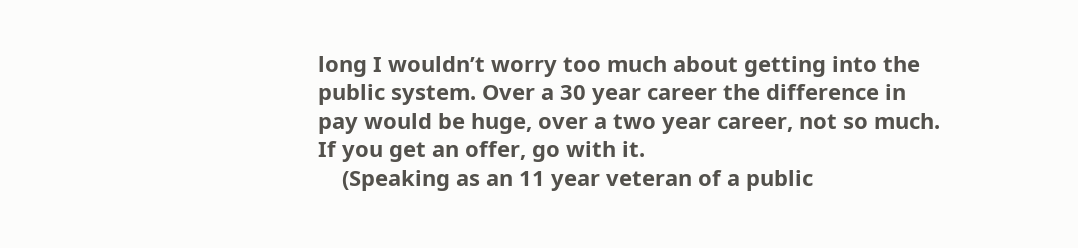long I wouldn’t worry too much about getting into the public system. Over a 30 year career the difference in pay would be huge, over a two year career, not so much. If you get an offer, go with it.
    (Speaking as an 11 year veteran of a public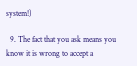system!)

  9. The fact that you ask means you know it is wrong to accept a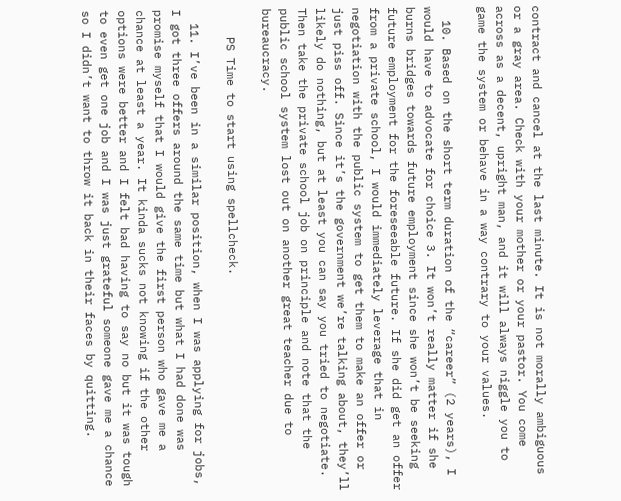contract and cancel at the last minute. It is not morally ambiguous or a gray area. Check with your mother or your pastor. You come across as a decent, upright man, and it will always niggle you to game the system or behave in a way contrary to your values.

  10. Based on the short term duration of the “career” (2 years), I would have to advocate for choice 3. It won’t really matter if she burns bridges towards future employment since she won’t be seeking future employment for the foreseeable future. If she did get an offer from a private school, I would immediately leverage that in negotiation with the public system to get them to make an offer or just piss off. Since it’s the government we’re talking about, they’ll likely do nothing, but at least you can say you tried to negotiate. Then take the private school job on principle and note that the public school system lost out on another great teacher due to bureaucracy.

    PS Time to start using spellcheck.

  11. I’ve been in a similar position, when I was applying for jobs, I got three offers around the same time but what I had done was promise myself that I would give the first person who gave me a chance at least a year. It kinda sucks not knowing if the other options were better and I felt bad having to say no but it was tough to even get one job and I was just grateful someone gave me a chance so I didn’t want to throw it back in their faces by quitting.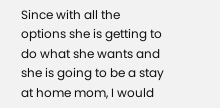Since with all the options she is getting to do what she wants and she is going to be a stay at home mom, I would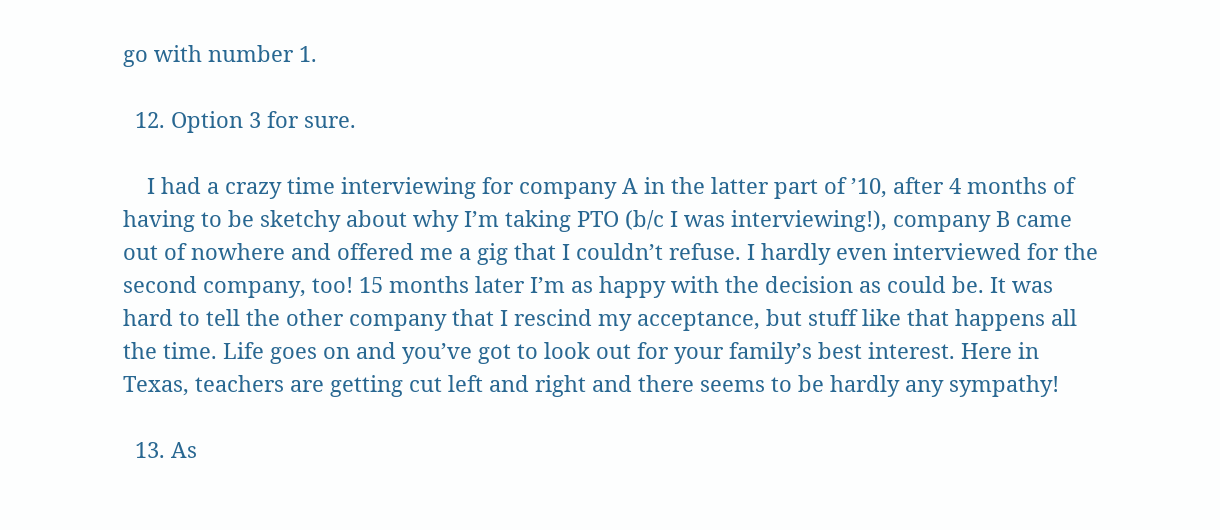go with number 1.

  12. Option 3 for sure.

    I had a crazy time interviewing for company A in the latter part of ’10, after 4 months of having to be sketchy about why I’m taking PTO (b/c I was interviewing!), company B came out of nowhere and offered me a gig that I couldn’t refuse. I hardly even interviewed for the second company, too! 15 months later I’m as happy with the decision as could be. It was hard to tell the other company that I rescind my acceptance, but stuff like that happens all the time. Life goes on and you’ve got to look out for your family’s best interest. Here in Texas, teachers are getting cut left and right and there seems to be hardly any sympathy!

  13. As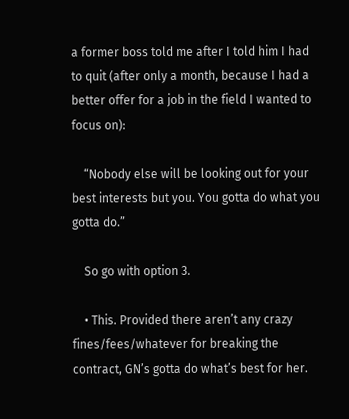a former boss told me after I told him I had to quit (after only a month, because I had a better offer for a job in the field I wanted to focus on):

    “Nobody else will be looking out for your best interests but you. You gotta do what you gotta do.”

    So go with option 3.

    • This. Provided there aren’t any crazy fines/fees/whatever for breaking the contract, GN’s gotta do what’s best for her.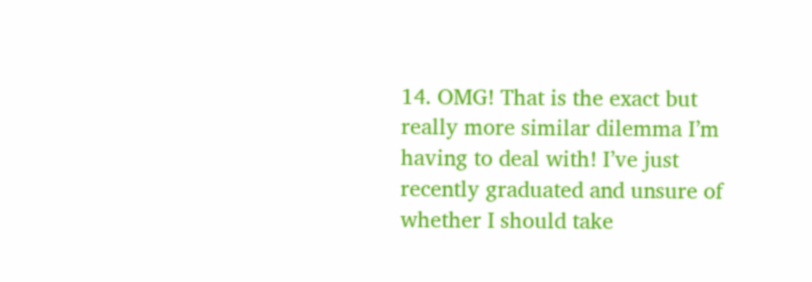14. OMG! That is the exact but really more similar dilemma I’m having to deal with! I’ve just recently graduated and unsure of whether I should take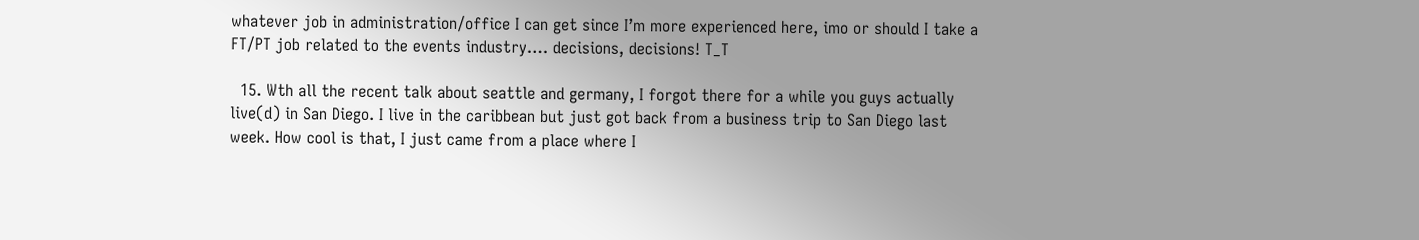whatever job in administration/office I can get since I’m more experienced here, imo or should I take a FT/PT job related to the events industry…. decisions, decisions! T_T

  15. Wth all the recent talk about seattle and germany, I forgot there for a while you guys actually live(d) in San Diego. I live in the caribbean but just got back from a business trip to San Diego last week. How cool is that, I just came from a place where I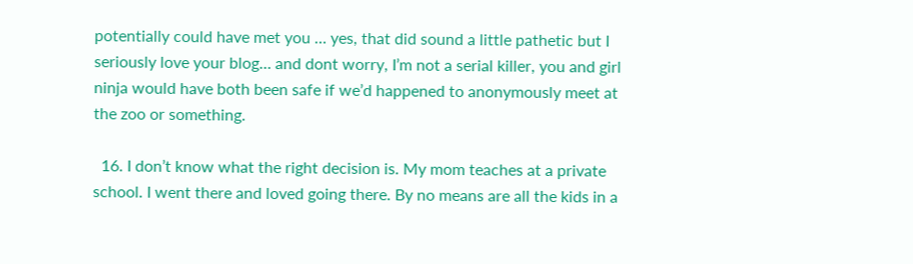potentially could have met you … yes, that did sound a little pathetic but I seriously love your blog… and dont worry, I’m not a serial killer, you and girl ninja would have both been safe if we’d happened to anonymously meet at the zoo or something.

  16. I don’t know what the right decision is. My mom teaches at a private school. I went there and loved going there. By no means are all the kids in a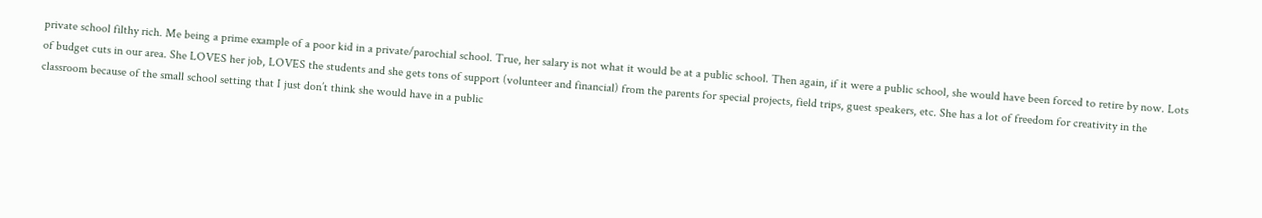private school filthy rich. Me being a prime example of a poor kid in a private/parochial school. True, her salary is not what it would be at a public school. Then again, if it were a public school, she would have been forced to retire by now. Lots of budget cuts in our area. She LOVES her job, LOVES the students and she gets tons of support (volunteer and financial) from the parents for special projects, field trips, guest speakers, etc. She has a lot of freedom for creativity in the classroom because of the small school setting that I just don’t think she would have in a public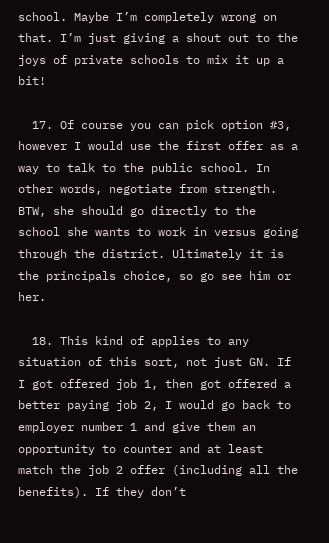school. Maybe I’m completely wrong on that. I’m just giving a shout out to the joys of private schools to mix it up a bit!

  17. Of course you can pick option #3, however I would use the first offer as a way to talk to the public school. In other words, negotiate from strength. BTW, she should go directly to the school she wants to work in versus going through the district. Ultimately it is the principals choice, so go see him or her.

  18. This kind of applies to any situation of this sort, not just GN. If I got offered job 1, then got offered a better paying job 2, I would go back to employer number 1 and give them an opportunity to counter and at least match the job 2 offer (including all the benefits). If they don’t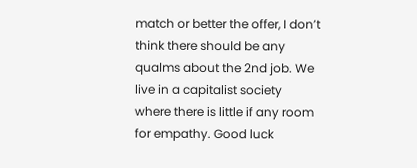match or better the offer, I don’t think there should be any qualms about the 2nd job. We live in a capitalist society where there is little if any room for empathy. Good luck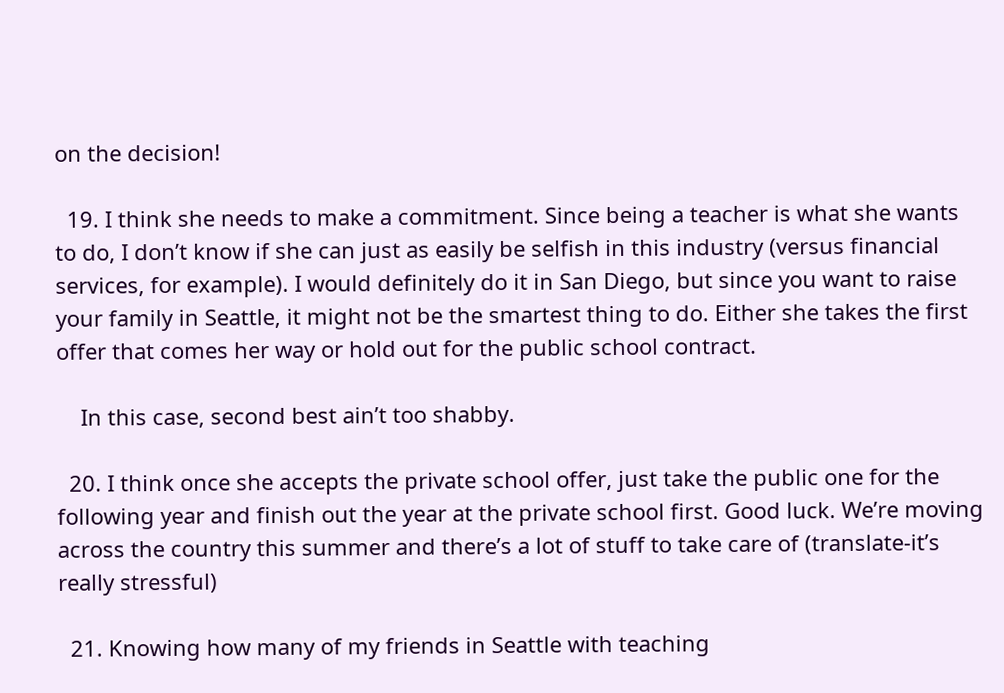on the decision!

  19. I think she needs to make a commitment. Since being a teacher is what she wants to do, I don’t know if she can just as easily be selfish in this industry (versus financial services, for example). I would definitely do it in San Diego, but since you want to raise your family in Seattle, it might not be the smartest thing to do. Either she takes the first offer that comes her way or hold out for the public school contract.

    In this case, second best ain’t too shabby.

  20. I think once she accepts the private school offer, just take the public one for the following year and finish out the year at the private school first. Good luck. We’re moving across the country this summer and there’s a lot of stuff to take care of (translate-it’s really stressful)

  21. Knowing how many of my friends in Seattle with teaching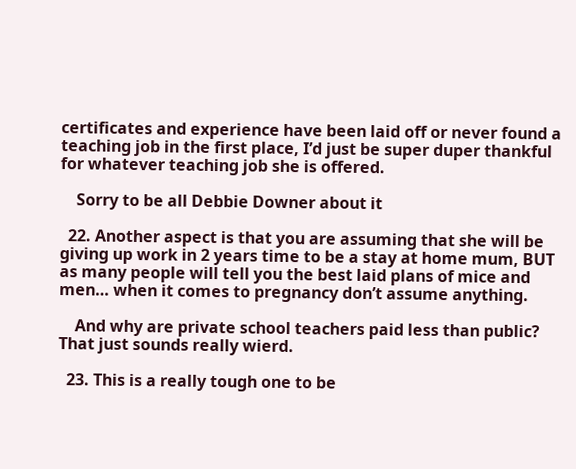certificates and experience have been laid off or never found a teaching job in the first place, I’d just be super duper thankful for whatever teaching job she is offered.

    Sorry to be all Debbie Downer about it

  22. Another aspect is that you are assuming that she will be giving up work in 2 years time to be a stay at home mum, BUT as many people will tell you the best laid plans of mice and men… when it comes to pregnancy don’t assume anything.

    And why are private school teachers paid less than public? That just sounds really wierd.

  23. This is a really tough one to be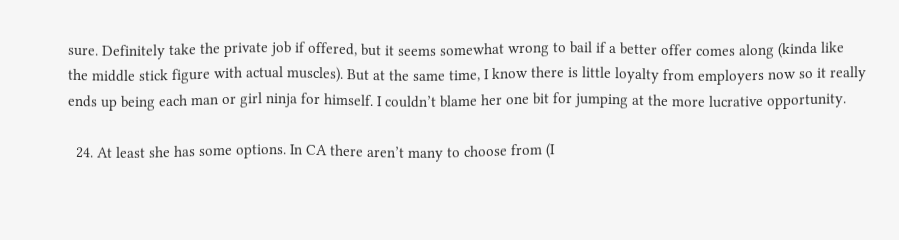sure. Definitely take the private job if offered, but it seems somewhat wrong to bail if a better offer comes along (kinda like the middle stick figure with actual muscles). But at the same time, I know there is little loyalty from employers now so it really ends up being each man or girl ninja for himself. I couldn’t blame her one bit for jumping at the more lucrative opportunity.

  24. At least she has some options. In CA there aren’t many to choose from (I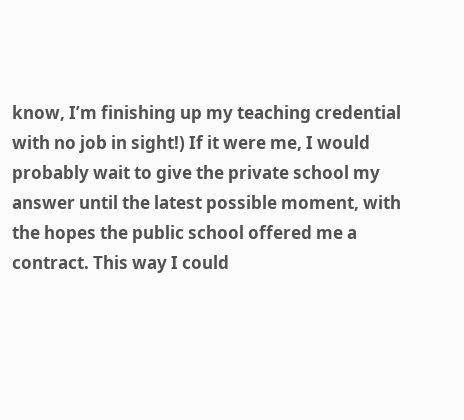know, I’m finishing up my teaching credential with no job in sight!) If it were me, I would probably wait to give the private school my answer until the latest possible moment, with the hopes the public school offered me a contract. This way I could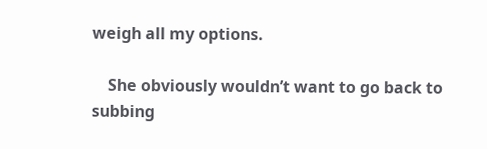weigh all my options.

    She obviously wouldn’t want to go back to subbing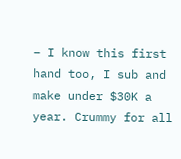– I know this first hand too, I sub and make under $30K a year. Crummy for all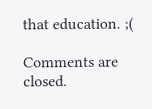that education. ;(

Comments are closed.